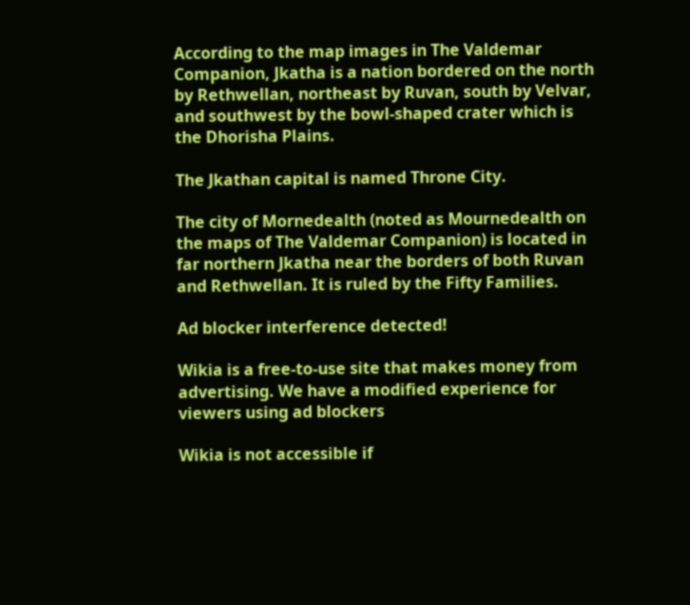According to the map images in The Valdemar Companion, Jkatha is a nation bordered on the north by Rethwellan, northeast by Ruvan, south by Velvar, and southwest by the bowl-shaped crater which is the Dhorisha Plains.

The Jkathan capital is named Throne City.

The city of Mornedealth (noted as Mournedealth on the maps of The Valdemar Companion) is located in far northern Jkatha near the borders of both Ruvan and Rethwellan. It is ruled by the Fifty Families.

Ad blocker interference detected!

Wikia is a free-to-use site that makes money from advertising. We have a modified experience for viewers using ad blockers

Wikia is not accessible if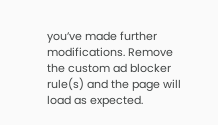you’ve made further modifications. Remove the custom ad blocker rule(s) and the page will load as expected.